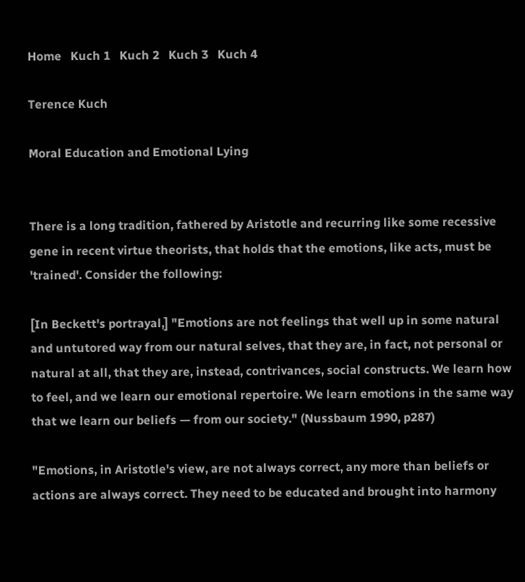Home   Kuch 1   Kuch 2   Kuch 3   Kuch 4

Terence Kuch

Moral Education and Emotional Lying


There is a long tradition, fathered by Aristotle and recurring like some recessive gene in recent virtue theorists, that holds that the emotions, like acts, must be 'trained'. Consider the following:

[In Beckett's portrayal,] "Emotions are not feelings that well up in some natural and untutored way from our natural selves, that they are, in fact, not personal or natural at all, that they are, instead, contrivances, social constructs. We learn how to feel, and we learn our emotional repertoire. We learn emotions in the same way that we learn our beliefs — from our society." (Nussbaum 1990, p287)

"Emotions, in Aristotle's view, are not always correct, any more than beliefs or actions are always correct. They need to be educated and brought into harmony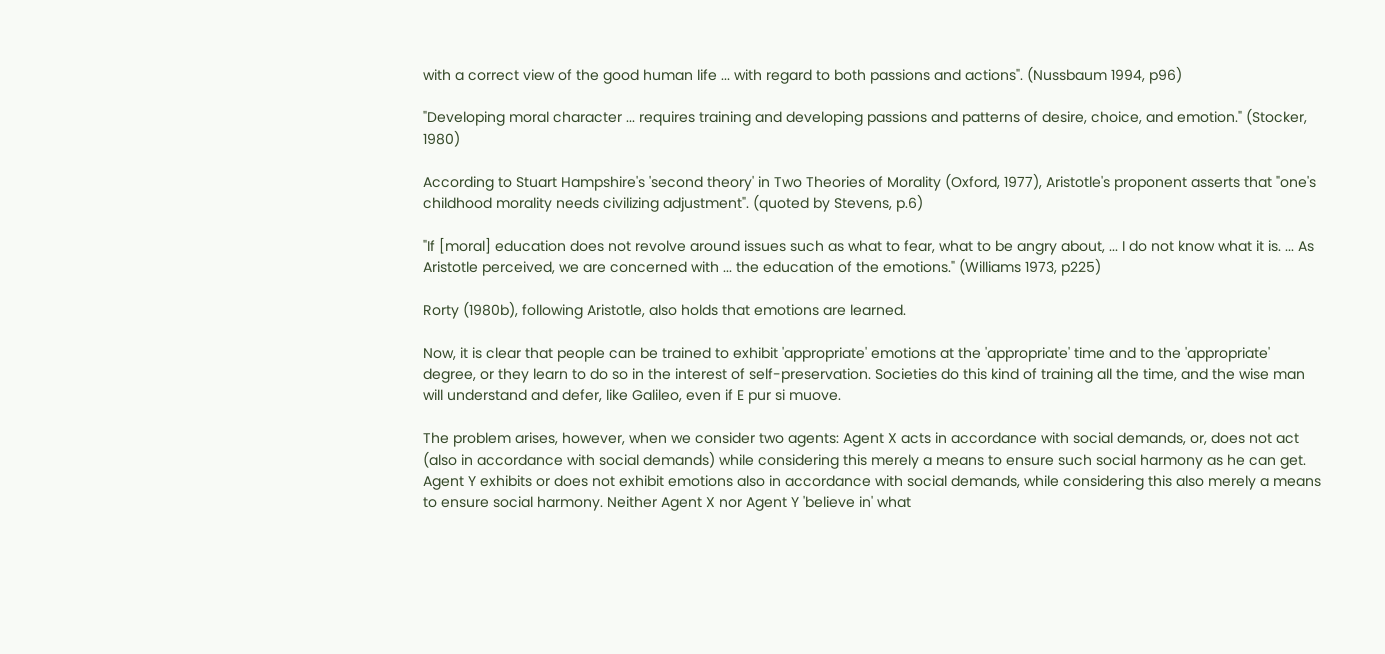with a correct view of the good human life ... with regard to both passions and actions". (Nussbaum 1994, p96)

"Developing moral character ... requires training and developing passions and patterns of desire, choice, and emotion." (Stocker, 1980)

According to Stuart Hampshire's 'second theory' in Two Theories of Morality (Oxford, 1977), Aristotle's proponent asserts that "one's childhood morality needs civilizing adjustment". (quoted by Stevens, p.6)

"If [moral] education does not revolve around issues such as what to fear, what to be angry about, ... I do not know what it is. ... As Aristotle perceived, we are concerned with ... the education of the emotions." (Williams 1973, p225)

Rorty (1980b), following Aristotle, also holds that emotions are learned.

Now, it is clear that people can be trained to exhibit 'appropriate' emotions at the 'appropriate' time and to the 'appropriate' degree, or they learn to do so in the interest of self-preservation. Societies do this kind of training all the time, and the wise man will understand and defer, like Galileo, even if E pur si muove.

The problem arises, however, when we consider two agents: Agent X acts in accordance with social demands, or, does not act (also in accordance with social demands) while considering this merely a means to ensure such social harmony as he can get. Agent Y exhibits or does not exhibit emotions also in accordance with social demands, while considering this also merely a means to ensure social harmony. Neither Agent X nor Agent Y 'believe in' what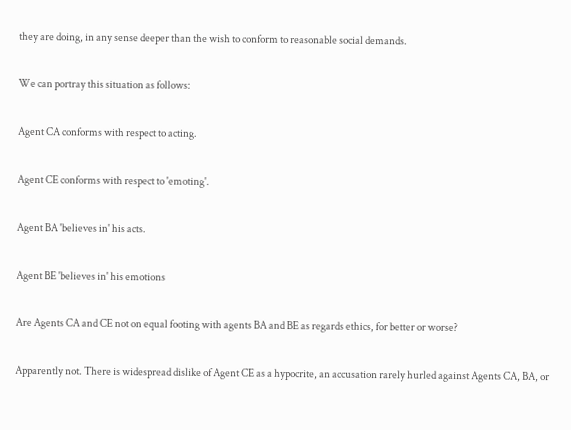they are doing, in any sense deeper than the wish to conform to reasonable social demands.

We can portray this situation as follows:

Agent CA conforms with respect to acting.

Agent CE conforms with respect to 'emoting'.

Agent BA 'believes in' his acts.

Agent BE 'believes in' his emotions

Are Agents CA and CE not on equal footing with agents BA and BE as regards ethics, for better or worse?

Apparently not. There is widespread dislike of Agent CE as a hypocrite, an accusation rarely hurled against Agents CA, BA, or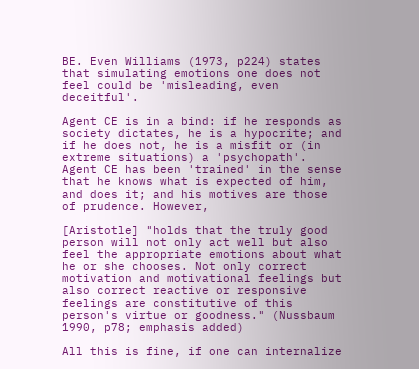BE. Even Williams (1973, p224) states that simulating emotions one does not feel could be 'misleading, even deceitful'.

Agent CE is in a bind: if he responds as society dictates, he is a hypocrite; and if he does not, he is a misfit or (in extreme situations) a 'psychopath'. Agent CE has been 'trained' in the sense that he knows what is expected of him, and does it; and his motives are those of prudence. However,

[Aristotle] "holds that the truly good person will not only act well but also feel the appropriate emotions about what he or she chooses. Not only correct motivation and motivational feelings but also correct reactive or responsive feelings are constitutive of this person's virtue or goodness." (Nussbaum 1990, p78; emphasis added)

All this is fine, if one can internalize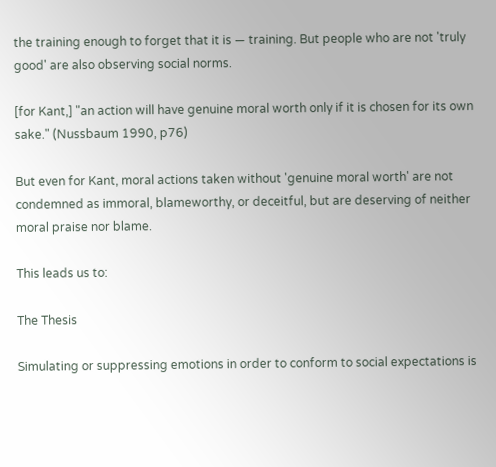the training enough to forget that it is — training. But people who are not 'truly good' are also observing social norms.

[for Kant,] "an action will have genuine moral worth only if it is chosen for its own sake." (Nussbaum 1990, p76)

But even for Kant, moral actions taken without 'genuine moral worth' are not condemned as immoral, blameworthy, or deceitful, but are deserving of neither moral praise nor blame.

This leads us to:

The Thesis

Simulating or suppressing emotions in order to conform to social expectations is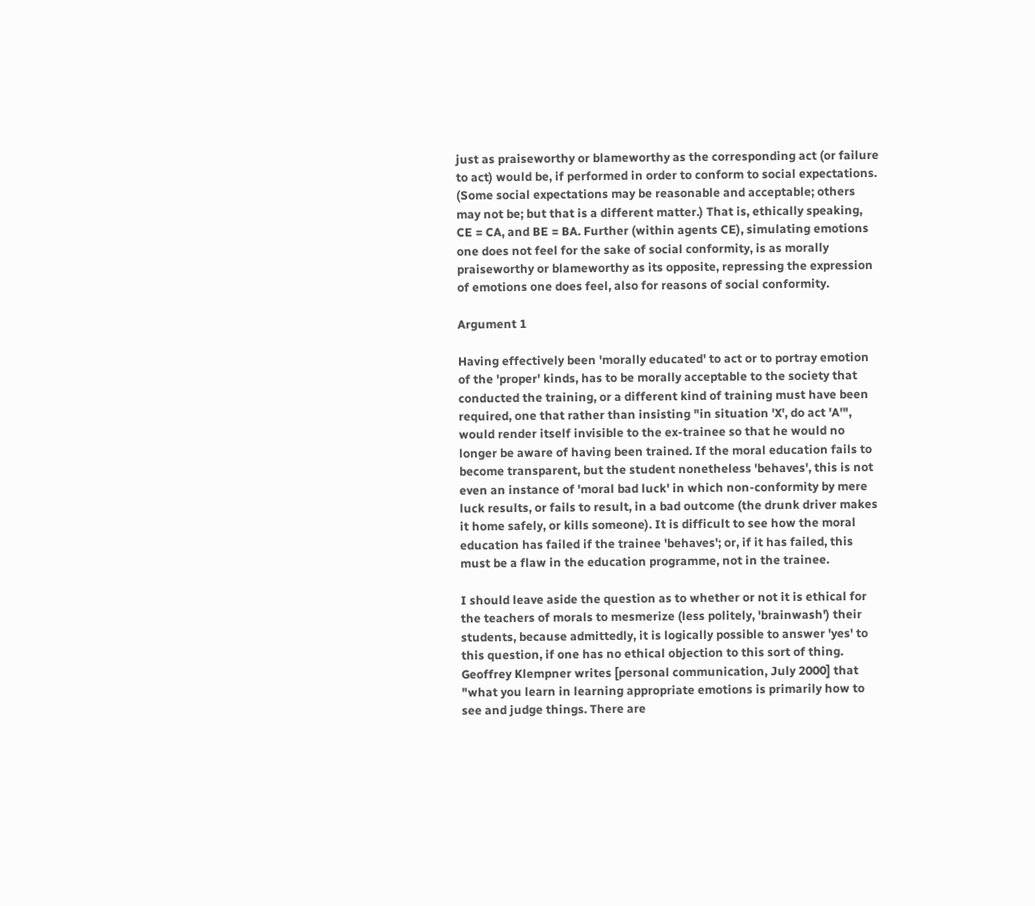just as praiseworthy or blameworthy as the corresponding act (or failure to act) would be, if performed in order to conform to social expectations. (Some social expectations may be reasonable and acceptable; others may not be; but that is a different matter.) That is, ethically speaking, CE = CA, and BE = BA. Further (within agents CE), simulating emotions one does not feel for the sake of social conformity, is as morally praiseworthy or blameworthy as its opposite, repressing the expression of emotions one does feel, also for reasons of social conformity.

Argument 1

Having effectively been 'morally educated' to act or to portray emotion of the 'proper' kinds, has to be morally acceptable to the society that conducted the training, or a different kind of training must have been required, one that rather than insisting "in situation 'X', do act 'A'", would render itself invisible to the ex-trainee so that he would no longer be aware of having been trained. If the moral education fails to become transparent, but the student nonetheless 'behaves', this is not even an instance of 'moral bad luck' in which non-conformity by mere luck results, or fails to result, in a bad outcome (the drunk driver makes it home safely, or kills someone). It is difficult to see how the moral education has failed if the trainee 'behaves'; or, if it has failed, this must be a flaw in the education programme, not in the trainee.

I should leave aside the question as to whether or not it is ethical for the teachers of morals to mesmerize (less politely, 'brainwash') their students, because admittedly, it is logically possible to answer 'yes' to this question, if one has no ethical objection to this sort of thing. Geoffrey Klempner writes [personal communication, July 2000] that "what you learn in learning appropriate emotions is primarily how to see and judge things. There are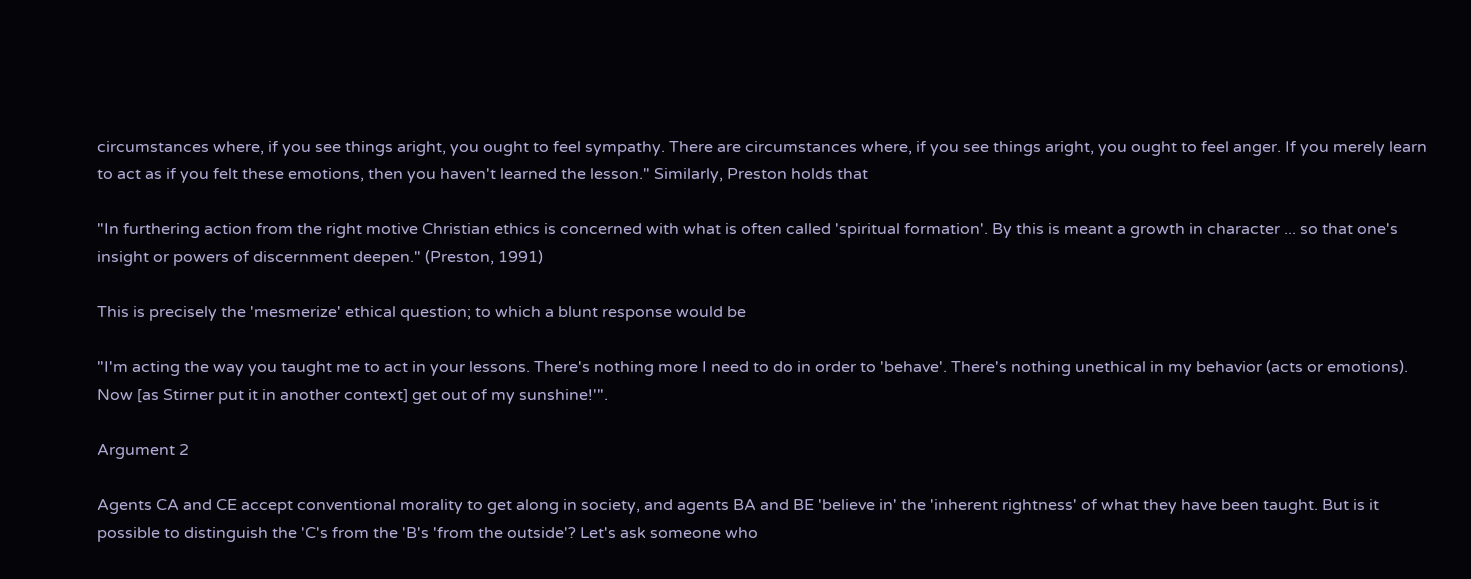circumstances where, if you see things aright, you ought to feel sympathy. There are circumstances where, if you see things aright, you ought to feel anger. If you merely learn to act as if you felt these emotions, then you haven't learned the lesson." Similarly, Preston holds that

"In furthering action from the right motive Christian ethics is concerned with what is often called 'spiritual formation'. By this is meant a growth in character ... so that one's insight or powers of discernment deepen." (Preston, 1991)

This is precisely the 'mesmerize' ethical question; to which a blunt response would be

"I'm acting the way you taught me to act in your lessons. There's nothing more I need to do in order to 'behave'. There's nothing unethical in my behavior (acts or emotions). Now [as Stirner put it in another context] get out of my sunshine!'".

Argument 2

Agents CA and CE accept conventional morality to get along in society, and agents BA and BE 'believe in' the 'inherent rightness' of what they have been taught. But is it possible to distinguish the 'C's from the 'B's 'from the outside'? Let's ask someone who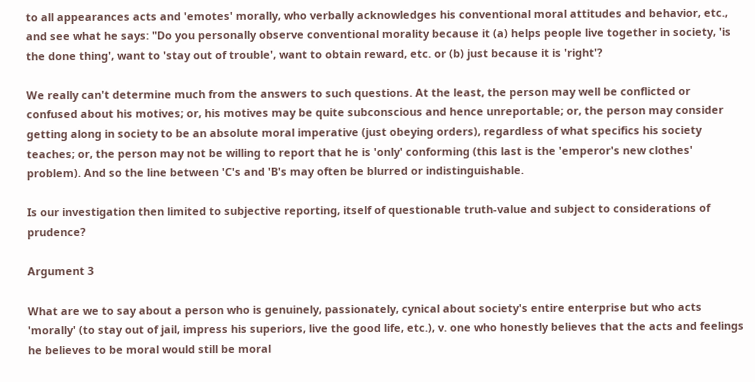to all appearances acts and 'emotes' morally, who verbally acknowledges his conventional moral attitudes and behavior, etc., and see what he says: "Do you personally observe conventional morality because it (a) helps people live together in society, 'is the done thing', want to 'stay out of trouble', want to obtain reward, etc. or (b) just because it is 'right'?

We really can't determine much from the answers to such questions. At the least, the person may well be conflicted or confused about his motives; or, his motives may be quite subconscious and hence unreportable; or, the person may consider getting along in society to be an absolute moral imperative (just obeying orders), regardless of what specifics his society teaches; or, the person may not be willing to report that he is 'only' conforming (this last is the 'emperor's new clothes' problem). And so the line between 'C's and 'B's may often be blurred or indistinguishable.

Is our investigation then limited to subjective reporting, itself of questionable truth-value and subject to considerations of prudence?

Argument 3

What are we to say about a person who is genuinely, passionately, cynical about society's entire enterprise but who acts 'morally' (to stay out of jail, impress his superiors, live the good life, etc.), v. one who honestly believes that the acts and feelings he believes to be moral would still be moral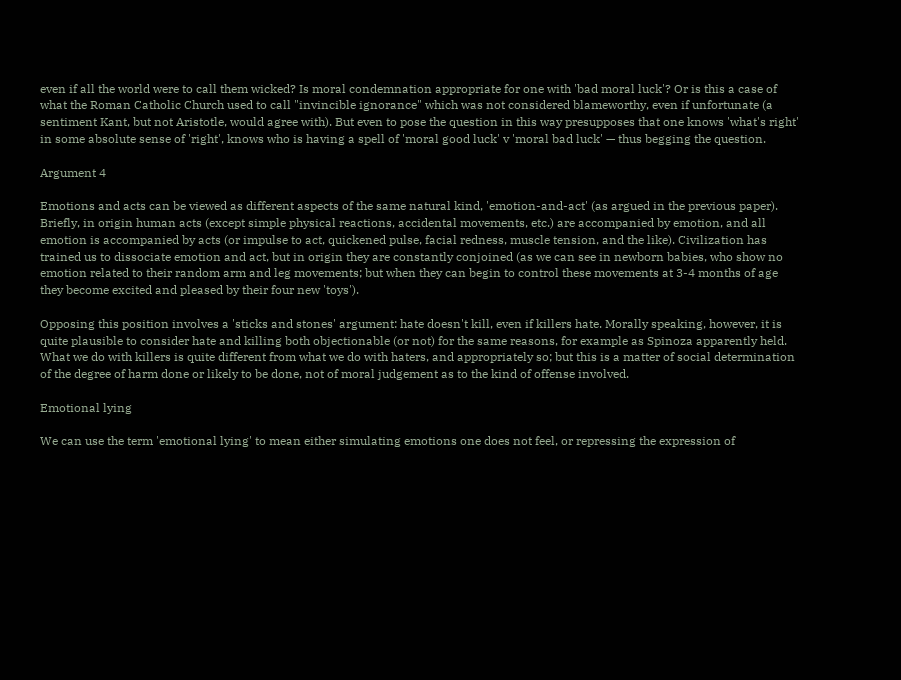even if all the world were to call them wicked? Is moral condemnation appropriate for one with 'bad moral luck'? Or is this a case of what the Roman Catholic Church used to call "invincible ignorance" which was not considered blameworthy, even if unfortunate (a sentiment Kant, but not Aristotle, would agree with). But even to pose the question in this way presupposes that one knows 'what's right' in some absolute sense of 'right', knows who is having a spell of 'moral good luck' v 'moral bad luck' — thus begging the question.

Argument 4

Emotions and acts can be viewed as different aspects of the same natural kind, 'emotion-and-act' (as argued in the previous paper). Briefly, in origin human acts (except simple physical reactions, accidental movements, etc.) are accompanied by emotion, and all emotion is accompanied by acts (or impulse to act, quickened pulse, facial redness, muscle tension, and the like). Civilization has trained us to dissociate emotion and act, but in origin they are constantly conjoined (as we can see in newborn babies, who show no emotion related to their random arm and leg movements; but when they can begin to control these movements at 3-4 months of age they become excited and pleased by their four new 'toys').

Opposing this position involves a 'sticks and stones' argument: hate doesn't kill, even if killers hate. Morally speaking, however, it is quite plausible to consider hate and killing both objectionable (or not) for the same reasons, for example as Spinoza apparently held. What we do with killers is quite different from what we do with haters, and appropriately so; but this is a matter of social determination of the degree of harm done or likely to be done, not of moral judgement as to the kind of offense involved.

Emotional lying

We can use the term 'emotional lying' to mean either simulating emotions one does not feel, or repressing the expression of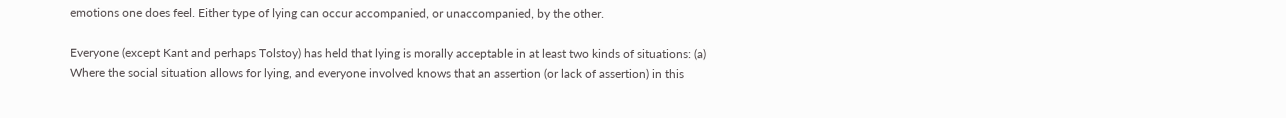emotions one does feel. Either type of lying can occur accompanied, or unaccompanied, by the other.

Everyone (except Kant and perhaps Tolstoy) has held that lying is morally acceptable in at least two kinds of situations: (a) Where the social situation allows for lying, and everyone involved knows that an assertion (or lack of assertion) in this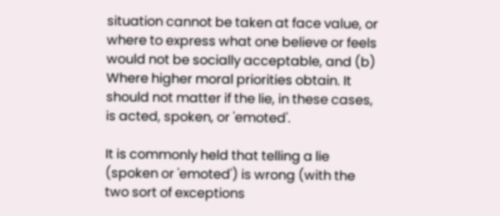situation cannot be taken at face value, or where to express what one believe or feels would not be socially acceptable, and (b) Where higher moral priorities obtain. It should not matter if the lie, in these cases, is acted, spoken, or 'emoted'.

It is commonly held that telling a lie (spoken or 'emoted') is wrong (with the two sort of exceptions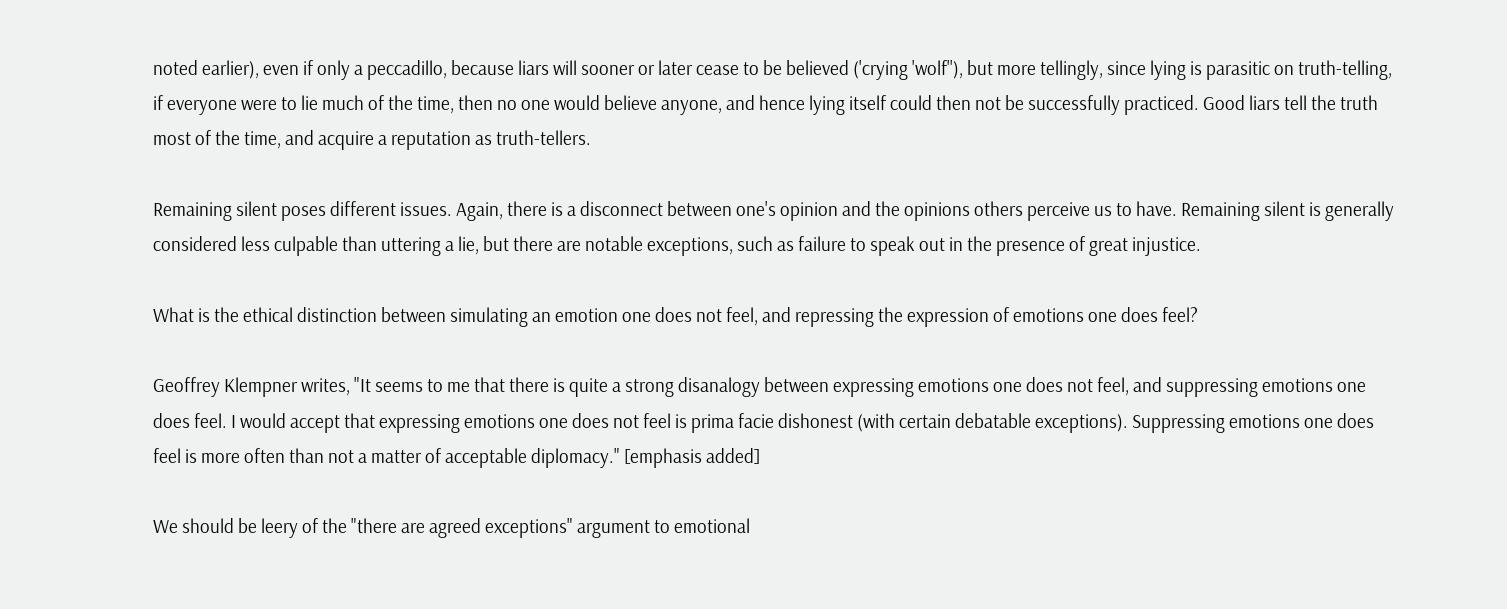noted earlier), even if only a peccadillo, because liars will sooner or later cease to be believed ('crying 'wolf''), but more tellingly, since lying is parasitic on truth-telling, if everyone were to lie much of the time, then no one would believe anyone, and hence lying itself could then not be successfully practiced. Good liars tell the truth most of the time, and acquire a reputation as truth-tellers.

Remaining silent poses different issues. Again, there is a disconnect between one's opinion and the opinions others perceive us to have. Remaining silent is generally considered less culpable than uttering a lie, but there are notable exceptions, such as failure to speak out in the presence of great injustice.

What is the ethical distinction between simulating an emotion one does not feel, and repressing the expression of emotions one does feel?

Geoffrey Klempner writes, "It seems to me that there is quite a strong disanalogy between expressing emotions one does not feel, and suppressing emotions one does feel. I would accept that expressing emotions one does not feel is prima facie dishonest (with certain debatable exceptions). Suppressing emotions one does feel is more often than not a matter of acceptable diplomacy." [emphasis added]

We should be leery of the "there are agreed exceptions" argument to emotional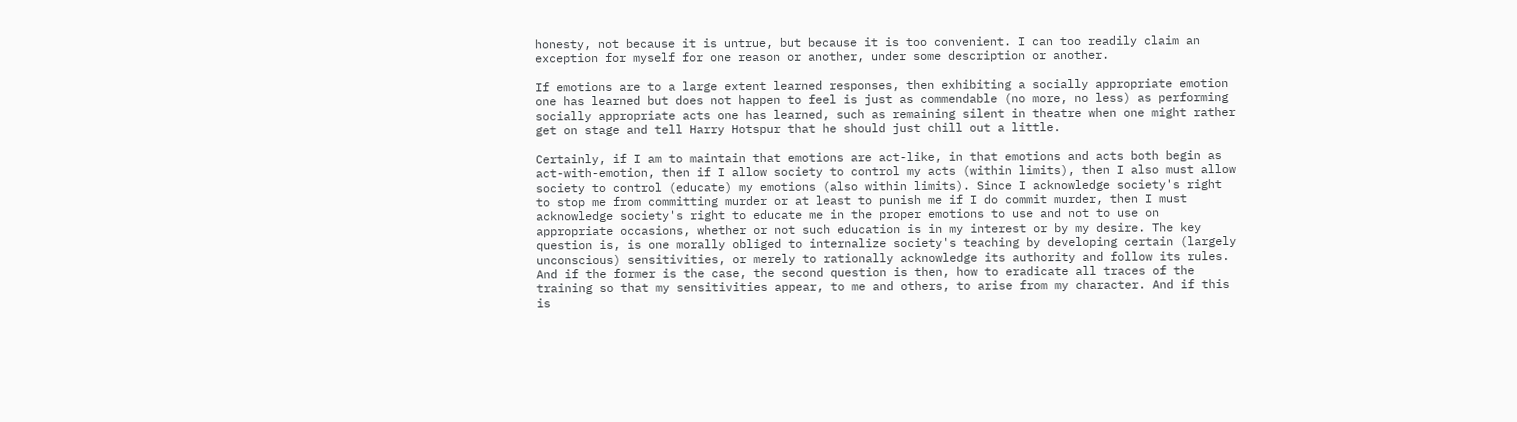honesty, not because it is untrue, but because it is too convenient. I can too readily claim an exception for myself for one reason or another, under some description or another.

If emotions are to a large extent learned responses, then exhibiting a socially appropriate emotion one has learned but does not happen to feel is just as commendable (no more, no less) as performing socially appropriate acts one has learned, such as remaining silent in theatre when one might rather get on stage and tell Harry Hotspur that he should just chill out a little.

Certainly, if I am to maintain that emotions are act-like, in that emotions and acts both begin as act-with-emotion, then if I allow society to control my acts (within limits), then I also must allow society to control (educate) my emotions (also within limits). Since I acknowledge society's right to stop me from committing murder or at least to punish me if I do commit murder, then I must acknowledge society's right to educate me in the proper emotions to use and not to use on appropriate occasions, whether or not such education is in my interest or by my desire. The key question is, is one morally obliged to internalize society's teaching by developing certain (largely unconscious) sensitivities, or merely to rationally acknowledge its authority and follow its rules. And if the former is the case, the second question is then, how to eradicate all traces of the training so that my sensitivities appear, to me and others, to arise from my character. And if this is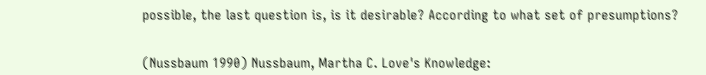possible, the last question is, is it desirable? According to what set of presumptions?


(Nussbaum 1990) Nussbaum, Martha C. Love's Knowledge: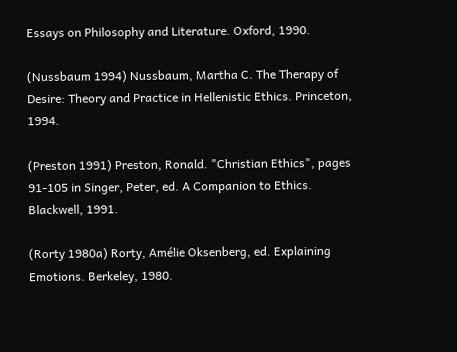Essays on Philosophy and Literature. Oxford, 1990.

(Nussbaum 1994) Nussbaum, Martha C. The Therapy of Desire: Theory and Practice in Hellenistic Ethics. Princeton, 1994.

(Preston 1991) Preston, Ronald. "Christian Ethics", pages 91-105 in Singer, Peter, ed. A Companion to Ethics. Blackwell, 1991.

(Rorty 1980a) Rorty, Amélie Oksenberg, ed. Explaining Emotions. Berkeley, 1980.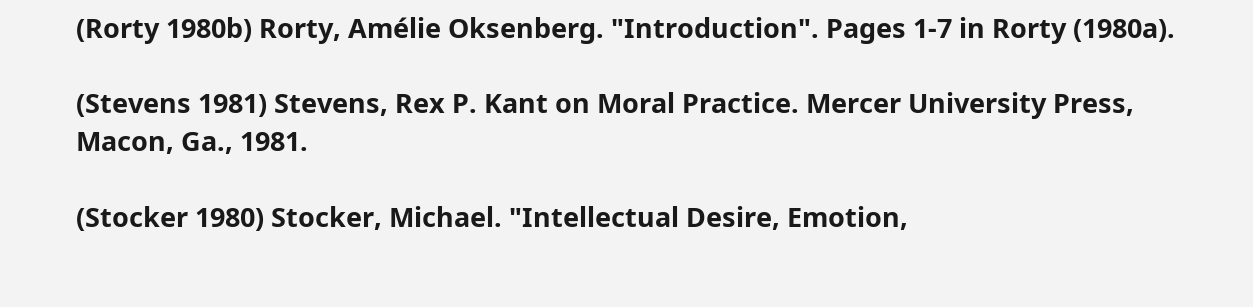(Rorty 1980b) Rorty, Amélie Oksenberg. "Introduction". Pages 1-7 in Rorty (1980a).

(Stevens 1981) Stevens, Rex P. Kant on Moral Practice. Mercer University Press, Macon, Ga., 1981.

(Stocker 1980) Stocker, Michael. "Intellectual Desire, Emotion,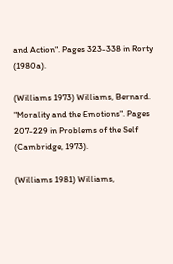and Action". Pages 323-338 in Rorty (1980a).

(Williams 1973) Williams, Bernard. "Morality and the Emotions". Pages 207-229 in Problems of the Self (Cambridge, 1973).

(Williams 1981) Williams,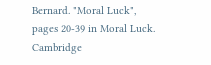Bernard. "Moral Luck", pages 20-39 in Moral Luck. Cambridge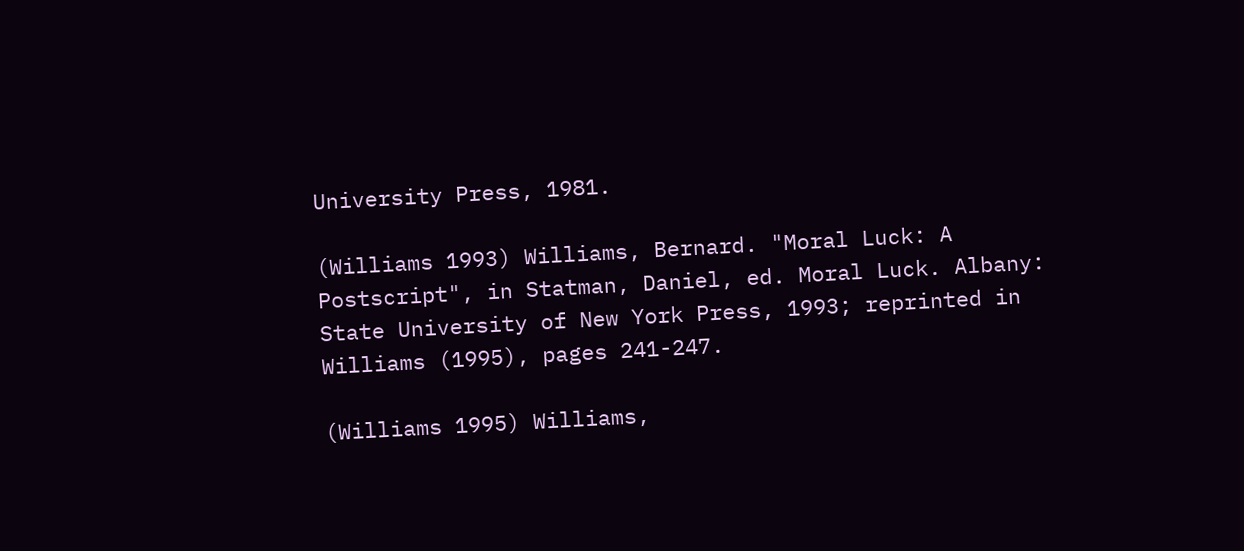University Press, 1981.

(Williams 1993) Williams, Bernard. "Moral Luck: A Postscript", in Statman, Daniel, ed. Moral Luck. Albany: State University of New York Press, 1993; reprinted in Williams (1995), pages 241-247.

(Williams 1995) Williams,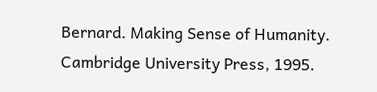Bernard. Making Sense of Humanity. Cambridge University Press, 1995.